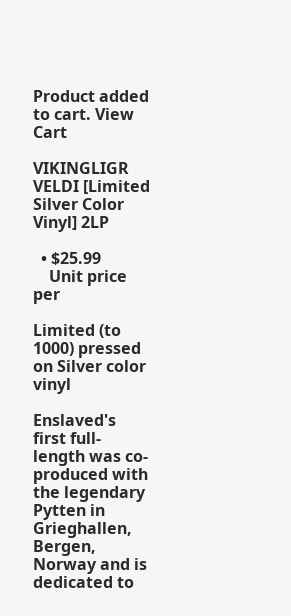Product added to cart. View Cart

VIKINGLIGR VELDI [Limited Silver Color Vinyl] 2LP

  • $25.99
    Unit price per

Limited (to 1000) pressed on Silver color vinyl

Enslaved's first full-length was co-produced with the legendary Pytten in Grieghallen, Bergen, Norway and is dedicated to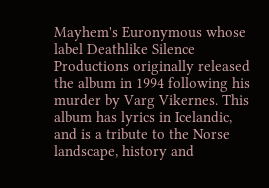Mayhem's Euronymous whose label Deathlike Silence Productions originally released the album in 1994 following his murder by Varg Vikernes. This album has lyrics in Icelandic, and is a tribute to the Norse landscape, history and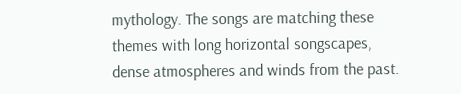mythology. The songs are matching these themes with long horizontal songscapes, dense atmospheres and winds from the past.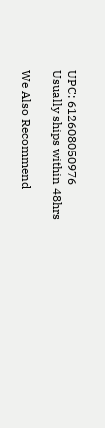UPC: 612608050976
Usually ships within 48hrs

We Also Recommend